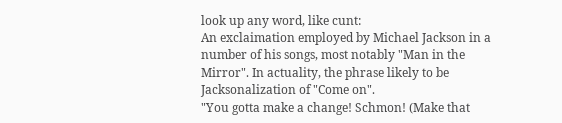look up any word, like cunt:
An exclaimation employed by Michael Jackson in a number of his songs, most notably "Man in the Mirror". In actuality, the phrase likely to be Jacksonalization of "Come on".
"You gotta make a change! Schmon! (Make that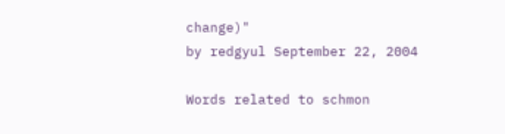change)"
by redgyul September 22, 2004

Words related to schmon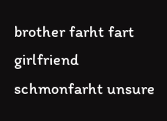brother farht fart girlfriend schmonfarht unsure